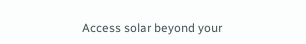Access solar beyond your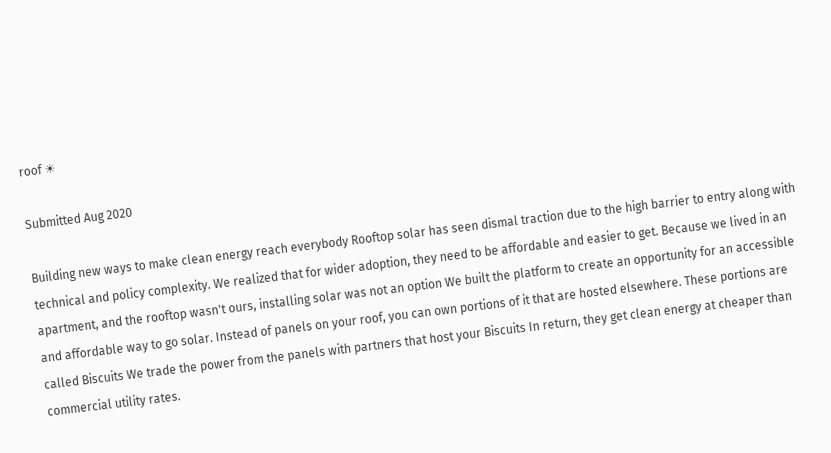roof ☀

Submitted Aug 2020

Building new ways to make clean energy reach everybody Rooftop solar has seen dismal traction due to the high barrier to entry along with technical and policy complexity. We realized that for wider adoption, they need to be affordable and easier to get. Because we lived in an apartment, and the rooftop wasn't ours, installing solar was not an option We built the platform to create an opportunity for an accessible and affordable way to go solar. Instead of panels on your roof, you can own portions of it that are hosted elsewhere. These portions are called Biscuits We trade the power from the panels with partners that host your Biscuits In return, they get clean energy at cheaper than commercial utility rates.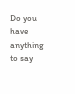Do you have anything to say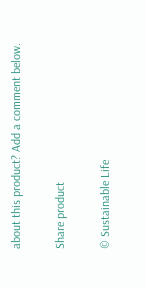about this product? Add a comment below.

Share product

© Sustainable Life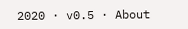2020 · v0.5 · About